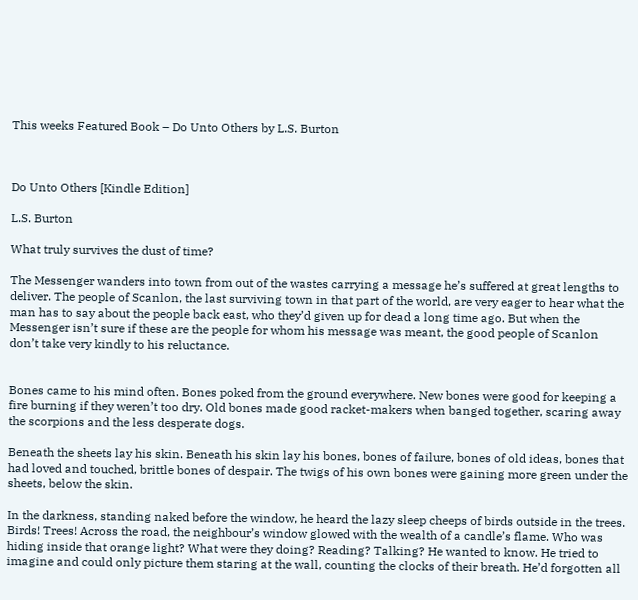This weeks Featured Book – Do Unto Others by L.S. Burton



Do Unto Others [Kindle Edition]

L.S. Burton

What truly survives the dust of time?

The Messenger wanders into town from out of the wastes carrying a message he’s suffered at great lengths to deliver. The people of Scanlon, the last surviving town in that part of the world, are very eager to hear what the man has to say about the people back east, who they’d given up for dead a long time ago. But when the Messenger isn’t sure if these are the people for whom his message was meant, the good people of Scanlon don’t take very kindly to his reluctance.


Bones came to his mind often. Bones poked from the ground everywhere. New bones were good for keeping a fire burning if they weren’t too dry. Old bones made good racket-makers when banged together, scaring away the scorpions and the less desperate dogs.

Beneath the sheets lay his skin. Beneath his skin lay his bones, bones of failure, bones of old ideas, bones that had loved and touched, brittle bones of despair. The twigs of his own bones were gaining more green under the sheets, below the skin.

In the darkness, standing naked before the window, he heard the lazy sleep cheeps of birds outside in the trees. Birds! Trees! Across the road, the neighbour’s window glowed with the wealth of a candle’s flame. Who was hiding inside that orange light? What were they doing? Reading? Talking? He wanted to know. He tried to imagine and could only picture them staring at the wall, counting the clocks of their breath. He’d forgotten all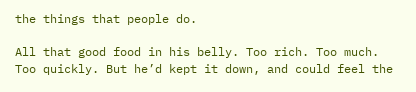the things that people do.

All that good food in his belly. Too rich. Too much. Too quickly. But he’d kept it down, and could feel the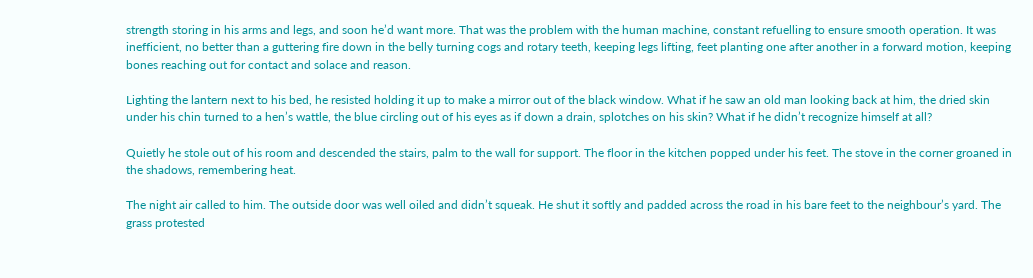strength storing in his arms and legs, and soon he’d want more. That was the problem with the human machine, constant refuelling to ensure smooth operation. It was inefficient, no better than a guttering fire down in the belly turning cogs and rotary teeth, keeping legs lifting, feet planting one after another in a forward motion, keeping bones reaching out for contact and solace and reason.

Lighting the lantern next to his bed, he resisted holding it up to make a mirror out of the black window. What if he saw an old man looking back at him, the dried skin under his chin turned to a hen’s wattle, the blue circling out of his eyes as if down a drain, splotches on his skin? What if he didn’t recognize himself at all?

Quietly he stole out of his room and descended the stairs, palm to the wall for support. The floor in the kitchen popped under his feet. The stove in the corner groaned in the shadows, remembering heat.

The night air called to him. The outside door was well oiled and didn’t squeak. He shut it softly and padded across the road in his bare feet to the neighbour’s yard. The grass protested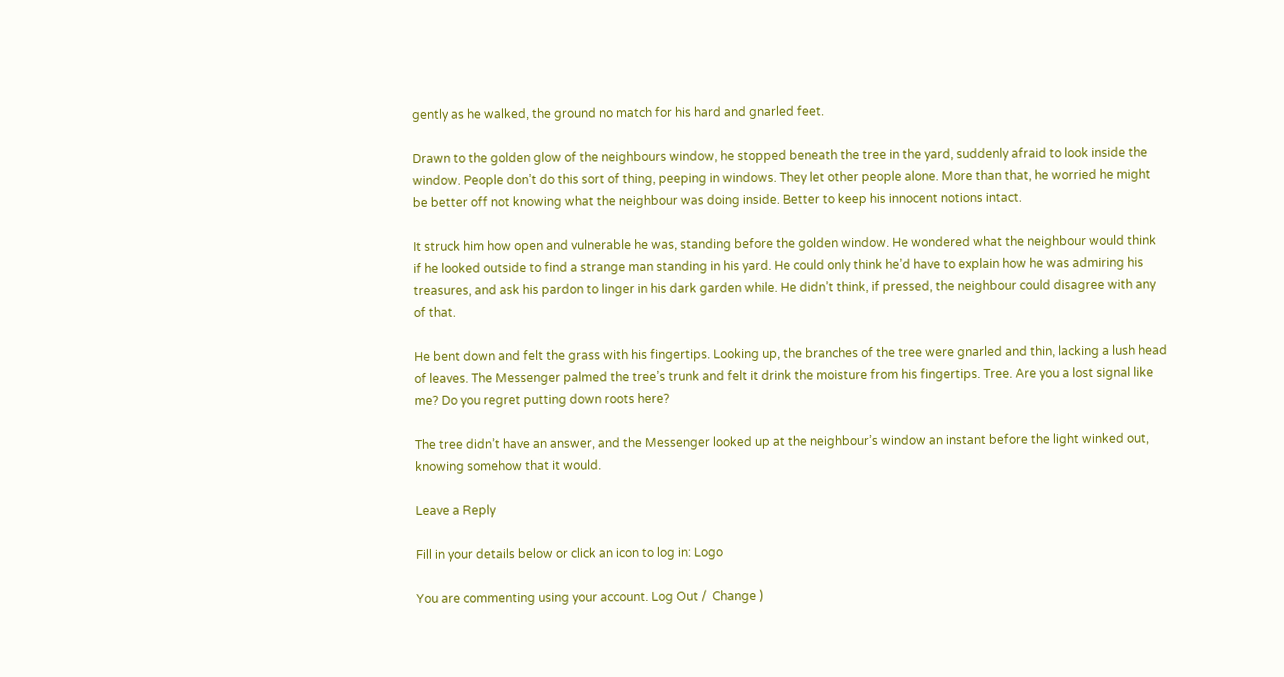gently as he walked, the ground no match for his hard and gnarled feet.

Drawn to the golden glow of the neighbours window, he stopped beneath the tree in the yard, suddenly afraid to look inside the window. People don’t do this sort of thing, peeping in windows. They let other people alone. More than that, he worried he might be better off not knowing what the neighbour was doing inside. Better to keep his innocent notions intact.

It struck him how open and vulnerable he was, standing before the golden window. He wondered what the neighbour would think if he looked outside to find a strange man standing in his yard. He could only think he’d have to explain how he was admiring his treasures, and ask his pardon to linger in his dark garden while. He didn’t think, if pressed, the neighbour could disagree with any of that.

He bent down and felt the grass with his fingertips. Looking up, the branches of the tree were gnarled and thin, lacking a lush head of leaves. The Messenger palmed the tree’s trunk and felt it drink the moisture from his fingertips. Tree. Are you a lost signal like me? Do you regret putting down roots here?

The tree didn’t have an answer, and the Messenger looked up at the neighbour’s window an instant before the light winked out, knowing somehow that it would.

Leave a Reply

Fill in your details below or click an icon to log in: Logo

You are commenting using your account. Log Out /  Change )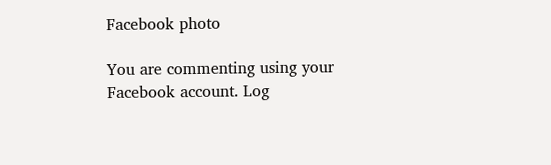Facebook photo

You are commenting using your Facebook account. Log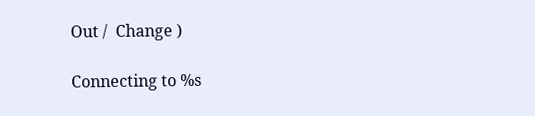Out /  Change )

Connecting to %s